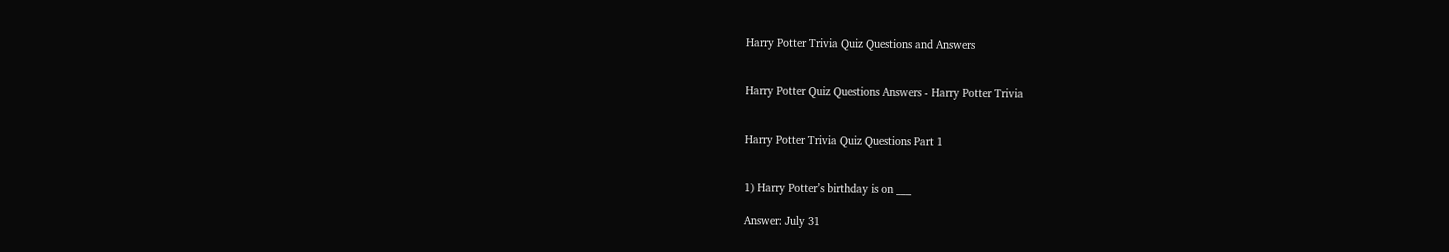Harry Potter Trivia Quiz Questions and Answers


Harry Potter Quiz Questions Answers - Harry Potter Trivia


Harry Potter Trivia Quiz Questions Part 1


1) Harry Potter’s birthday is on ___

Answer: July 31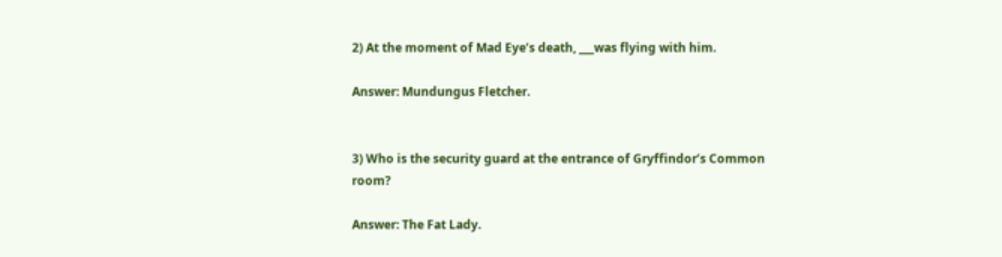2) At the moment of Mad Eye’s death, ___was flying with him.

Answer: Mundungus Fletcher.


3) Who is the security guard at the entrance of Gryffindor’s Common room?

Answer: The Fat Lady.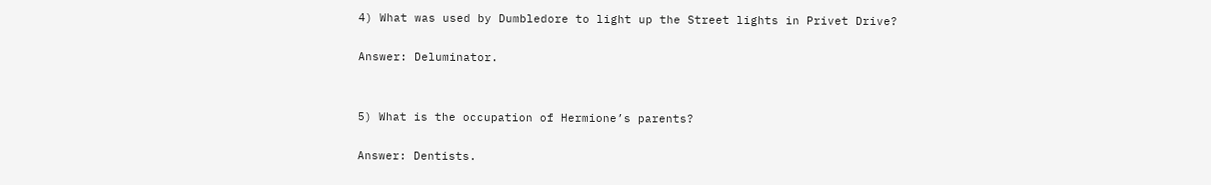4) What was used by Dumbledore to light up the Street lights in Privet Drive?

Answer: Deluminator.


5) What is the occupation of Hermione’s parents?

Answer: Dentists.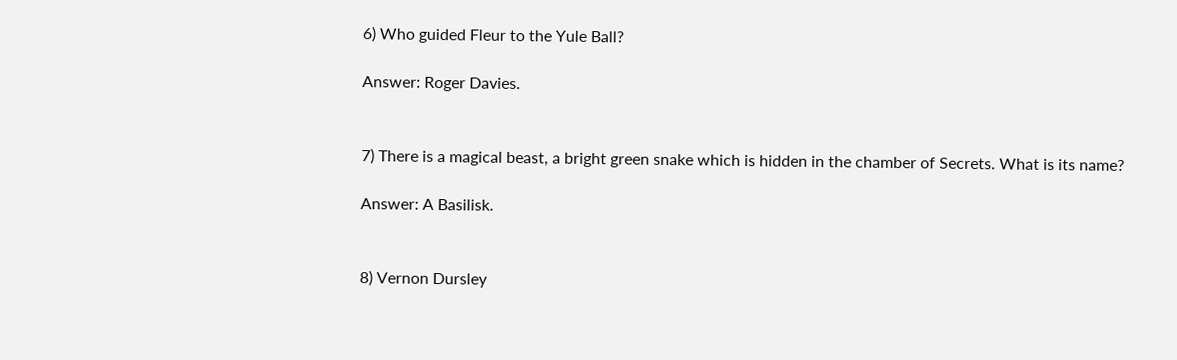6) Who guided Fleur to the Yule Ball?

Answer: Roger Davies.


7) There is a magical beast, a bright green snake which is hidden in the chamber of Secrets. What is its name?

Answer: A Basilisk.


8) Vernon Dursley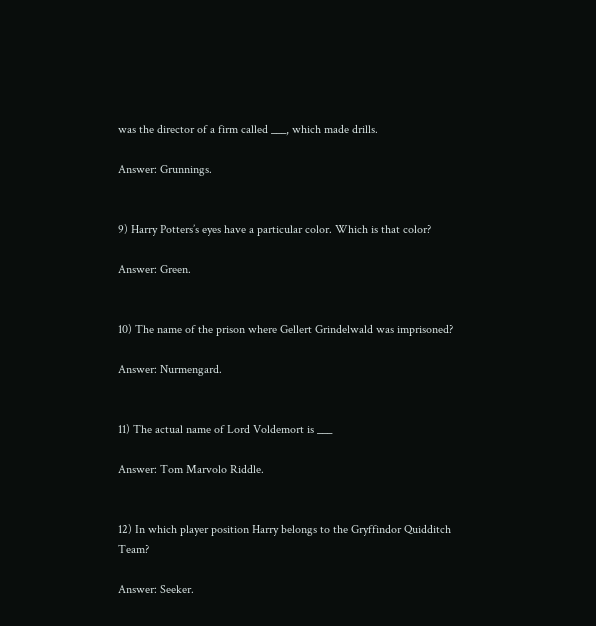was the director of a firm called ___, which made drills.

Answer: Grunnings.


9) Harry Potters’s eyes have a particular color. Which is that color?

Answer: Green.


10) The name of the prison where Gellert Grindelwald was imprisoned?

Answer: Nurmengard.


11) The actual name of Lord Voldemort is ___

Answer: Tom Marvolo Riddle.


12) In which player position Harry belongs to the Gryffindor Quidditch Team?

Answer: Seeker.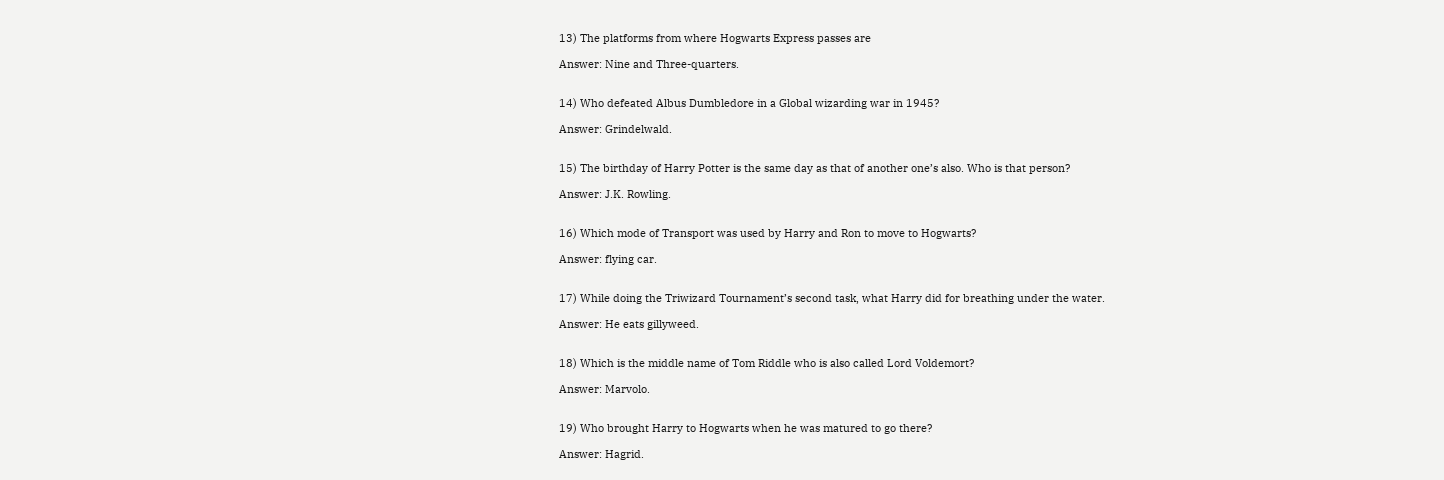13) The platforms from where Hogwarts Express passes are

Answer: Nine and Three-quarters.


14) Who defeated Albus Dumbledore in a Global wizarding war in 1945?

Answer: Grindelwald.


15) The birthday of Harry Potter is the same day as that of another one’s also. Who is that person?

Answer: J.K. Rowling.


16) Which mode of Transport was used by Harry and Ron to move to Hogwarts?

Answer: flying car.


17) While doing the Triwizard Tournament’s second task, what Harry did for breathing under the water.

Answer: He eats gillyweed.


18) Which is the middle name of Tom Riddle who is also called Lord Voldemort?

Answer: Marvolo.


19) Who brought Harry to Hogwarts when he was matured to go there?

Answer: Hagrid.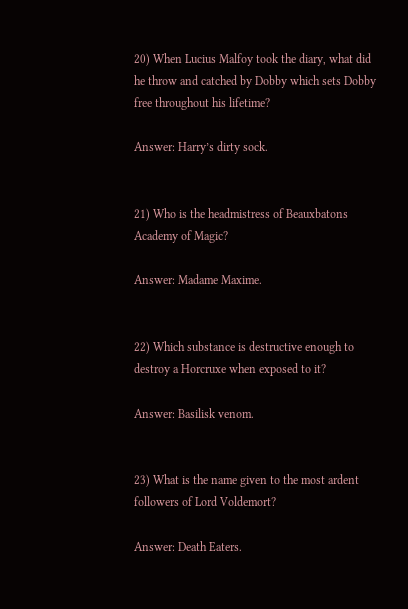20) When Lucius Malfoy took the diary, what did he throw and catched by Dobby which sets Dobby free throughout his lifetime?

Answer: Harry’s dirty sock.


21) Who is the headmistress of Beauxbatons Academy of Magic?

Answer: Madame Maxime.


22) Which substance is destructive enough to destroy a Horcruxe when exposed to it?

Answer: Basilisk venom.


23) What is the name given to the most ardent followers of Lord Voldemort?

Answer: Death Eaters.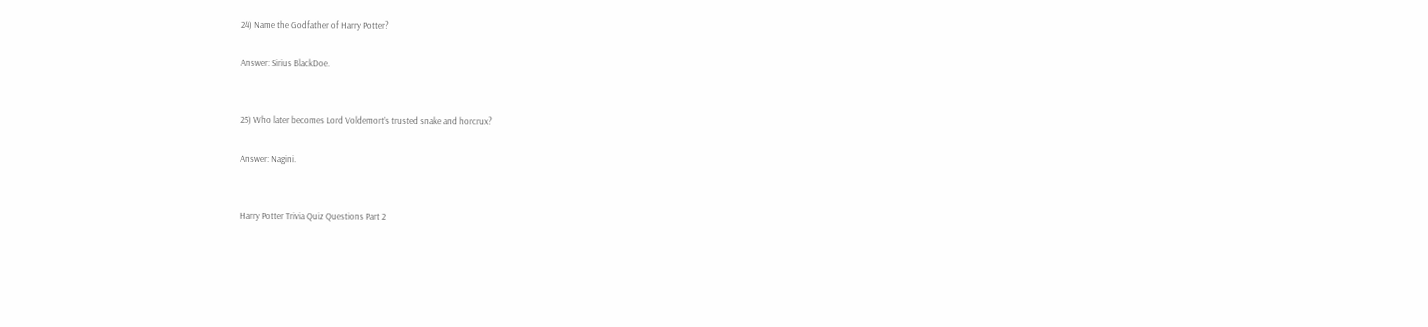24) Name the Godfather of Harry Potter?

Answer: Sirius BlackDoe.


25) Who later becomes Lord Voldemort’s trusted snake and horcrux?

Answer: Nagini.


Harry Potter Trivia Quiz Questions Part 2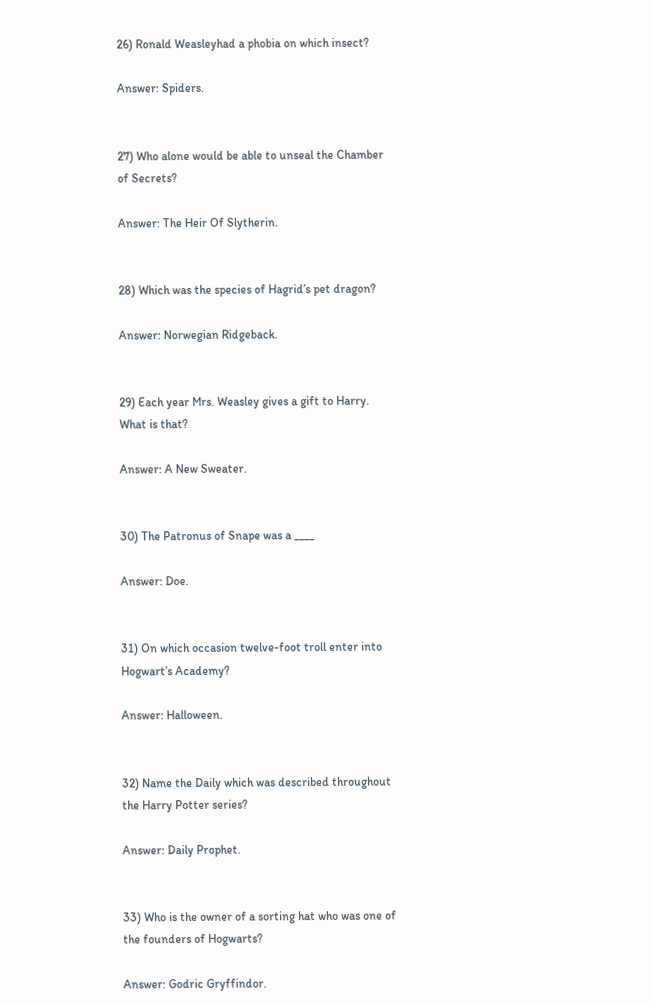26) Ronald Weasleyhad a phobia on which insect?

Answer: Spiders.


27) Who alone would be able to unseal the Chamber of Secrets?

Answer: The Heir Of Slytherin.


28) Which was the species of Hagrid’s pet dragon?

Answer: Norwegian Ridgeback.


29) Each year Mrs. Weasley gives a gift to Harry. What is that?

Answer: A New Sweater.


30) The Patronus of Snape was a ____

Answer: Doe.


31) On which occasion twelve-foot troll enter into Hogwart’s Academy?

Answer: Halloween.


32) Name the Daily which was described throughout the Harry Potter series?

Answer: Daily Prophet.


33) Who is the owner of a sorting hat who was one of the founders of Hogwarts?

Answer: Godric Gryffindor.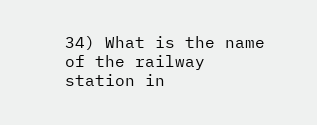34) What is the name of the railway station in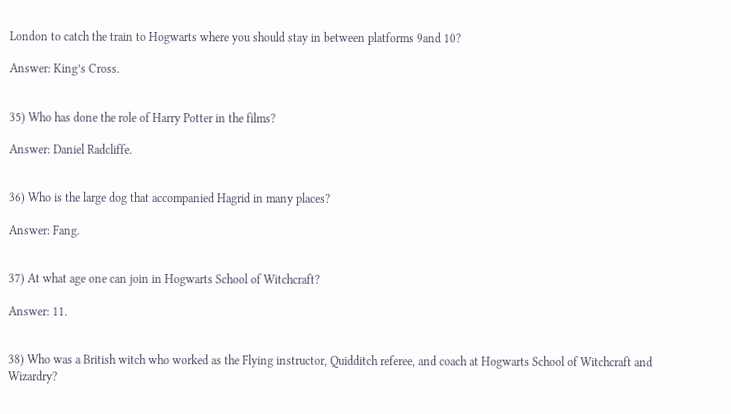London to catch the train to Hogwarts where you should stay in between platforms 9and 10?

Answer: King’s Cross.


35) Who has done the role of Harry Potter in the films?

Answer: Daniel Radcliffe.


36) Who is the large dog that accompanied Hagrid in many places?

Answer: Fang.


37) At what age one can join in Hogwarts School of Witchcraft?

Answer: 11.


38) Who was a British witch who worked as the Flying instructor, Quidditch referee, and coach at Hogwarts School of Witchcraft and Wizardry?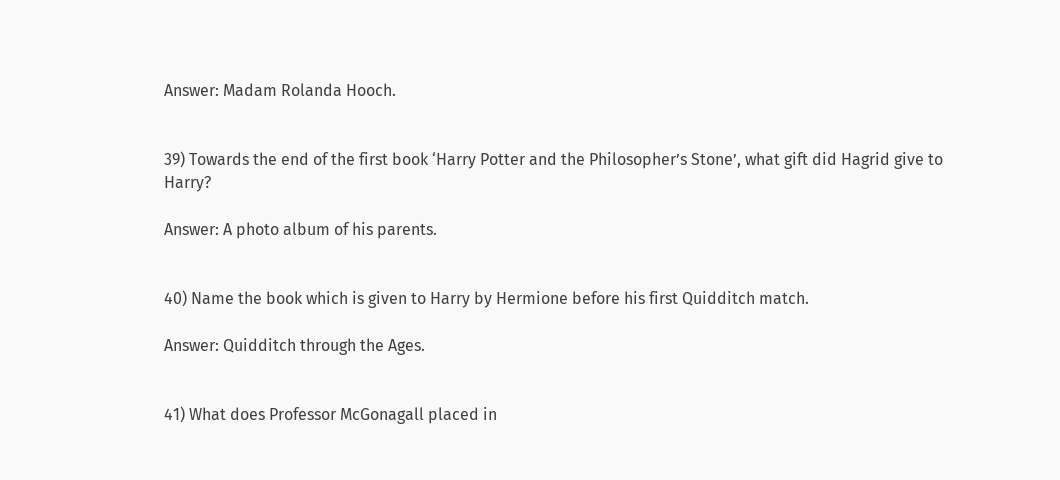Answer: Madam Rolanda Hooch.


39) Towards the end of the first book ‘Harry Potter and the Philosopher’s Stone’, what gift did Hagrid give to Harry?

Answer: A photo album of his parents.


40) Name the book which is given to Harry by Hermione before his first Quidditch match.

Answer: Quidditch through the Ages.


41) What does Professor McGonagall placed in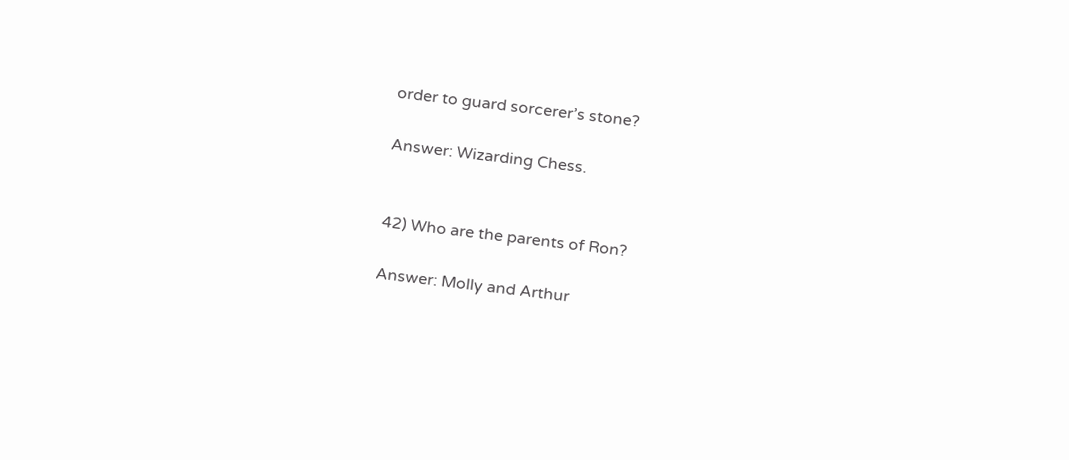order to guard sorcerer’s stone?

Answer: Wizarding Chess.


42) Who are the parents of Ron?

Answer: Molly and Arthur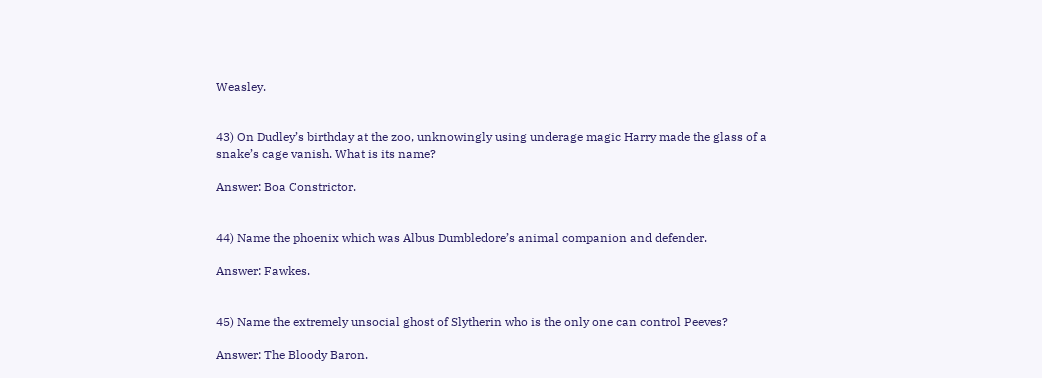Weasley.


43) On Dudley’s birthday at the zoo, unknowingly using underage magic Harry made the glass of a snake’s cage vanish. What is its name?

Answer: Boa Constrictor.


44) Name the phoenix which was Albus Dumbledore’s animal companion and defender.

Answer: Fawkes.


45) Name the extremely unsocial ghost of Slytherin who is the only one can control Peeves?

Answer: The Bloody Baron.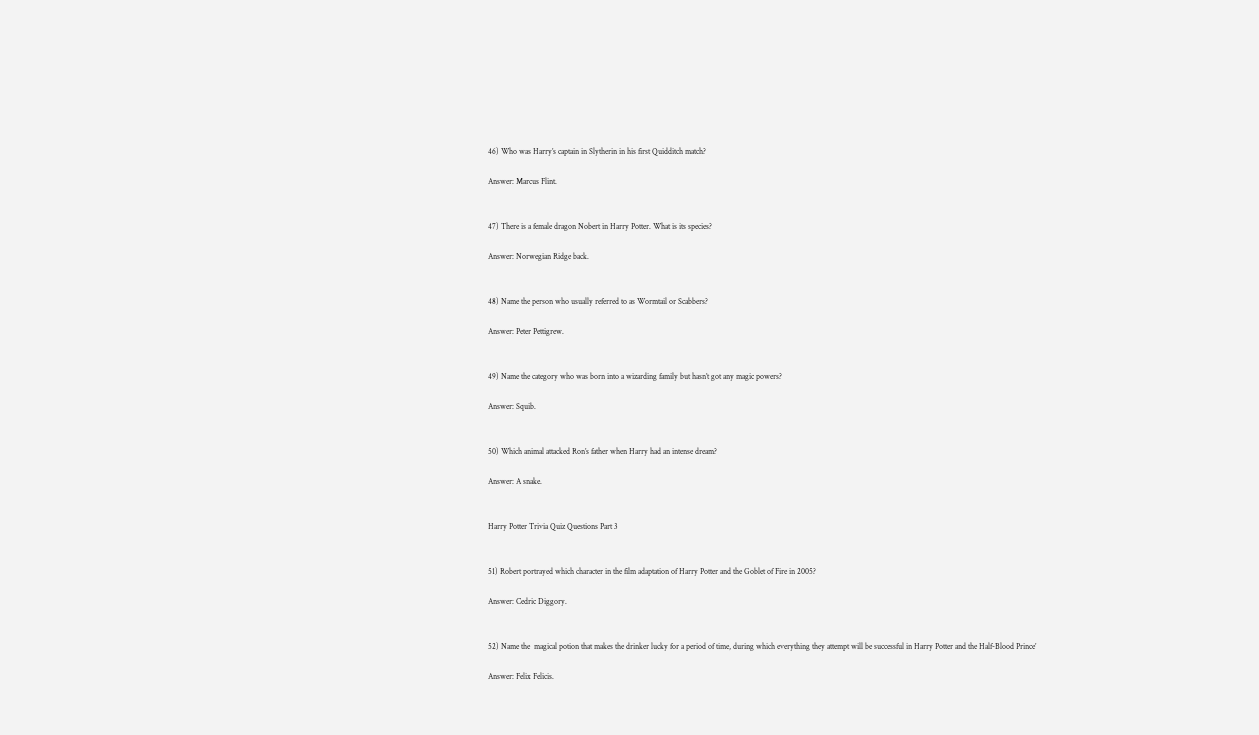46) Who was Harry’s captain in Slytherin in his first Quidditch match?

Answer: Marcus Flint.


47) There is a female dragon Nobert in Harry Potter. What is its species?

Answer: Norwegian Ridge back.


48) Name the person who usually referred to as Wormtail or Scabbers?

Answer: Peter Pettigrew.


49) Name the category who was born into a wizarding family but hasn’t got any magic powers?

Answer: Squib.


50) Which animal attacked Ron’s father when Harry had an intense dream?

Answer: A snake.


Harry Potter Trivia Quiz Questions Part 3


51) Robert portrayed which character in the film adaptation of Harry Potter and the Goblet of Fire in 2005?

Answer: Cedric Diggory.


52) Name the  magical potion that makes the drinker lucky for a period of time, during which everything they attempt will be successful in Harry Potter and the Half-Blood Prince’

Answer: Felix Felicis.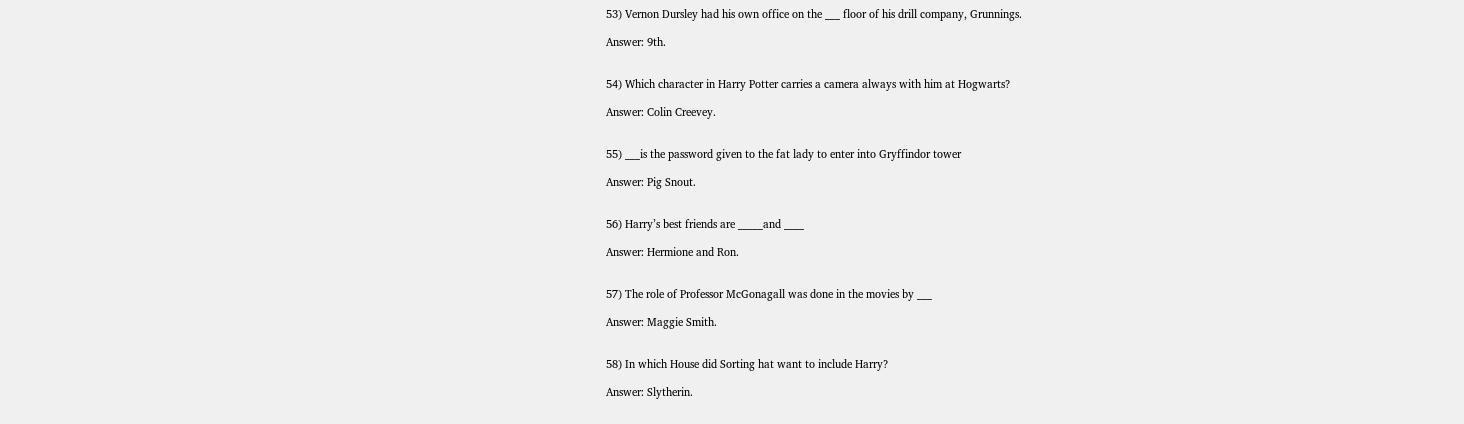53) Vernon Dursley had his own office on the ___ floor of his drill company, Grunnings.

Answer: 9th.


54) Which character in Harry Potter carries a camera always with him at Hogwarts?

Answer: Colin Creevey.


55) ___is the password given to the fat lady to enter into Gryffindor tower

Answer: Pig Snout.


56) Harry’s best friends are _____and ____

Answer: Hermione and Ron.


57) The role of Professor McGonagall was done in the movies by ___

Answer: Maggie Smith.


58) In which House did Sorting hat want to include Harry?

Answer: Slytherin.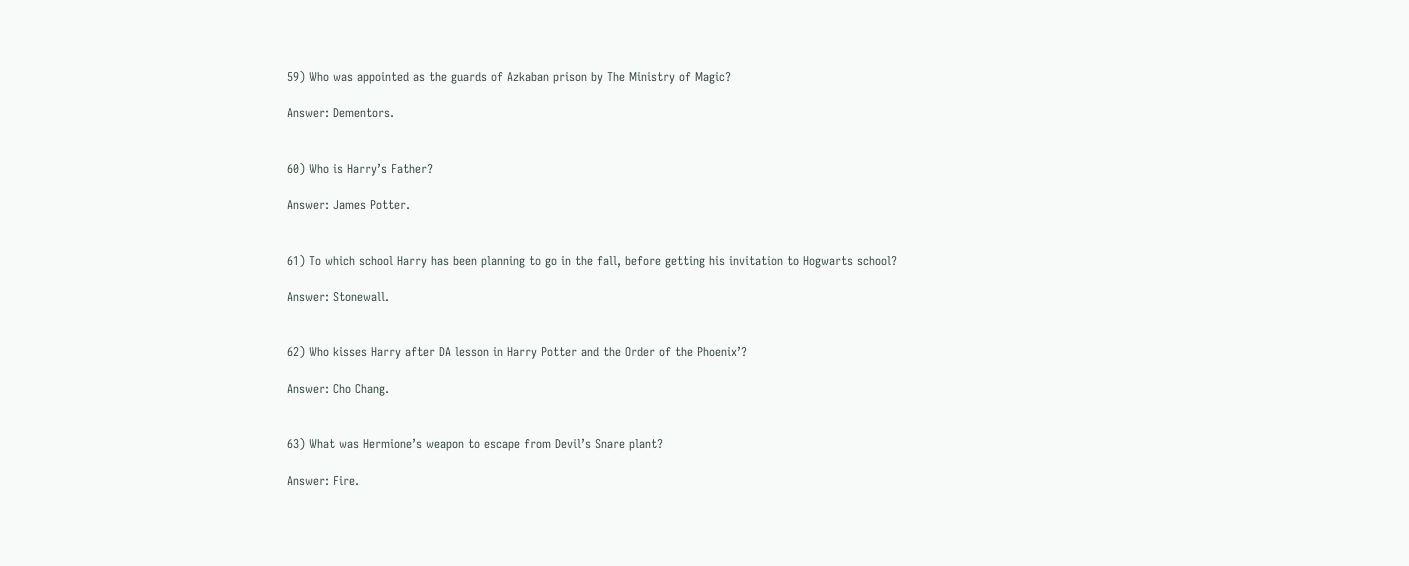59) Who was appointed as the guards of Azkaban prison by The Ministry of Magic?

Answer: Dementors.


60) Who is Harry’s Father?

Answer: James Potter.


61) To which school Harry has been planning to go in the fall, before getting his invitation to Hogwarts school?

Answer: Stonewall.


62) Who kisses Harry after DA lesson in Harry Potter and the Order of the Phoenix’?

Answer: Cho Chang.


63) What was Hermione’s weapon to escape from Devil’s Snare plant?

Answer: Fire.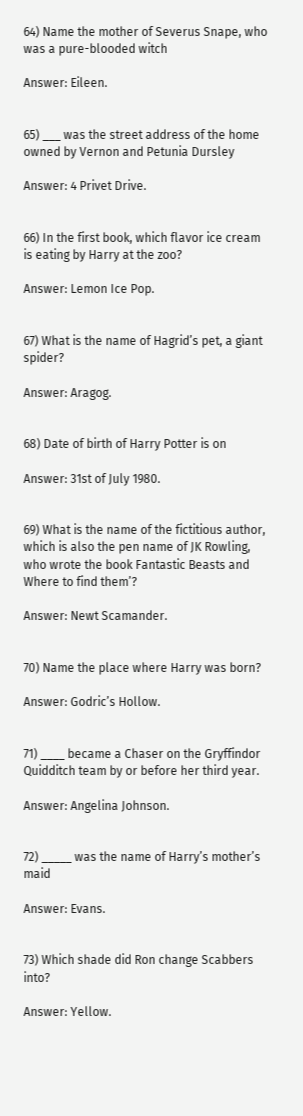64) Name the mother of Severus Snape, who was a pure-blooded witch

Answer: Eileen.


65) ___ was the street address of the home owned by Vernon and Petunia Dursley

Answer: 4 Privet Drive.


66) In the first book, which flavor ice cream is eating by Harry at the zoo?

Answer: Lemon Ice Pop.


67) What is the name of Hagrid’s pet, a giant spider?

Answer: Aragog.


68) Date of birth of Harry Potter is on

Answer: 31st of July 1980.


69) What is the name of the fictitious author, which is also the pen name of JK Rowling, who wrote the book Fantastic Beasts and Where to find them’?

Answer: Newt Scamander.


70) Name the place where Harry was born?

Answer: Godric’s Hollow.


71) ____ became a Chaser on the Gryffindor Quidditch team by or before her third year.

Answer: Angelina Johnson.


72) _____ was the name of Harry’s mother’s maid

Answer: Evans.


73) Which shade did Ron change Scabbers into?

Answer: Yellow.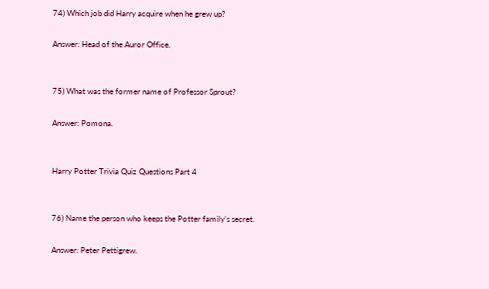74) Which job did Harry acquire when he grew up?

Answer: Head of the Auror Office.


75) What was the former name of Professor Sprout?

Answer: Pomona.


Harry Potter Trivia Quiz Questions Part 4


76) Name the person who keeps the Potter family’s secret.

Answer: Peter Pettigrew.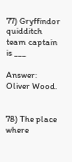77) Gryffindor quidditch team captain is ___

Answer: Oliver Wood.


78) The place where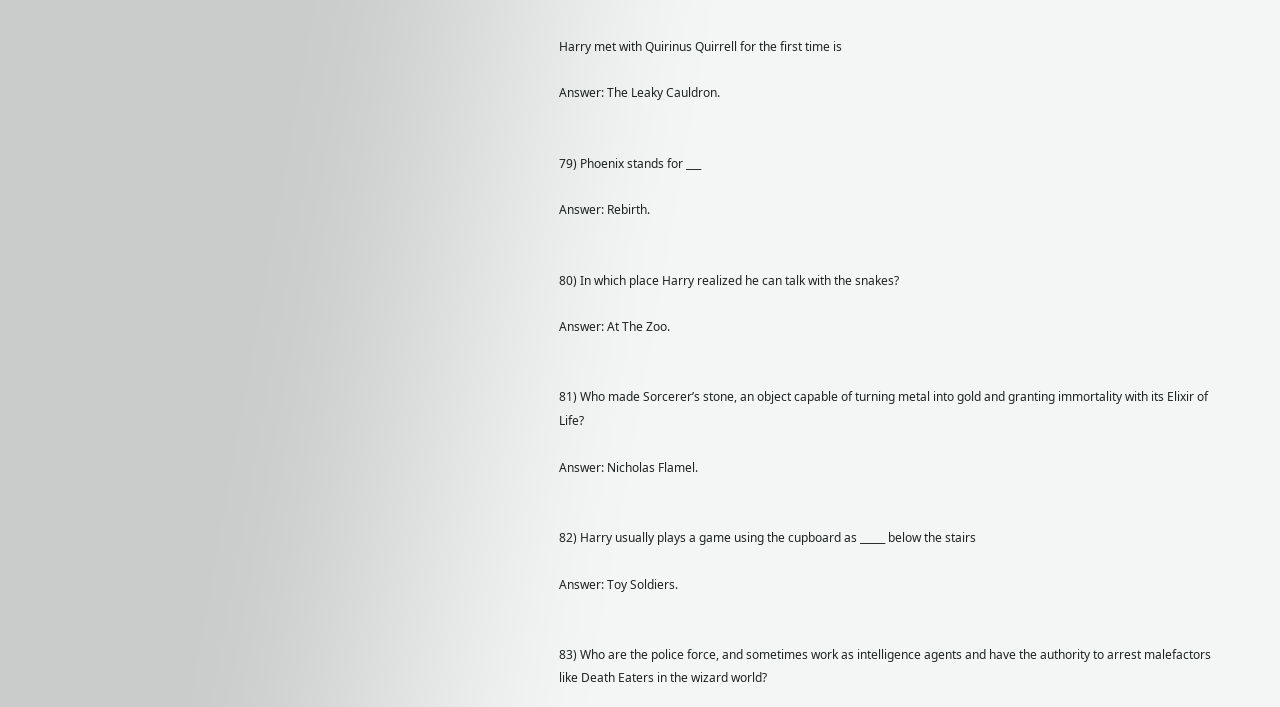Harry met with Quirinus Quirrell for the first time is

Answer: The Leaky Cauldron.


79) Phoenix stands for ___

Answer: Rebirth.


80) In which place Harry realized he can talk with the snakes?

Answer: At The Zoo.


81) Who made Sorcerer’s stone, an object capable of turning metal into gold and granting immortality with its Elixir of Life?

Answer: Nicholas Flamel.


82) Harry usually plays a game using the cupboard as _____ below the stairs

Answer: Toy Soldiers.


83) Who are the police force, and sometimes work as intelligence agents and have the authority to arrest malefactors like Death Eaters in the wizard world?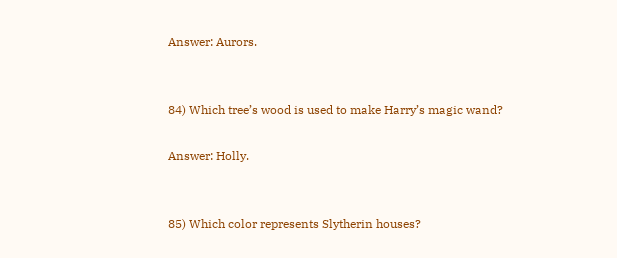Answer: Aurors.


84) Which tree’s wood is used to make Harry’s magic wand?

Answer: Holly.


85) Which color represents Slytherin houses?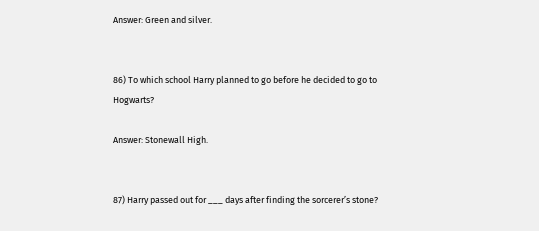Answer: Green and silver.


86) To which school Harry planned to go before he decided to go to Hogwarts?

Answer: Stonewall High.


87) Harry passed out for ___ days after finding the sorcerer’s stone?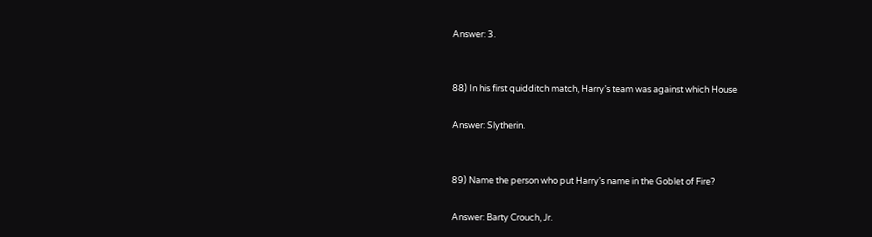Answer: 3.


88) In his first quidditch match, Harry’s team was against which House

Answer: Slytherin.


89) Name the person who put Harry’s name in the Goblet of Fire?

Answer: Barty Crouch, Jr.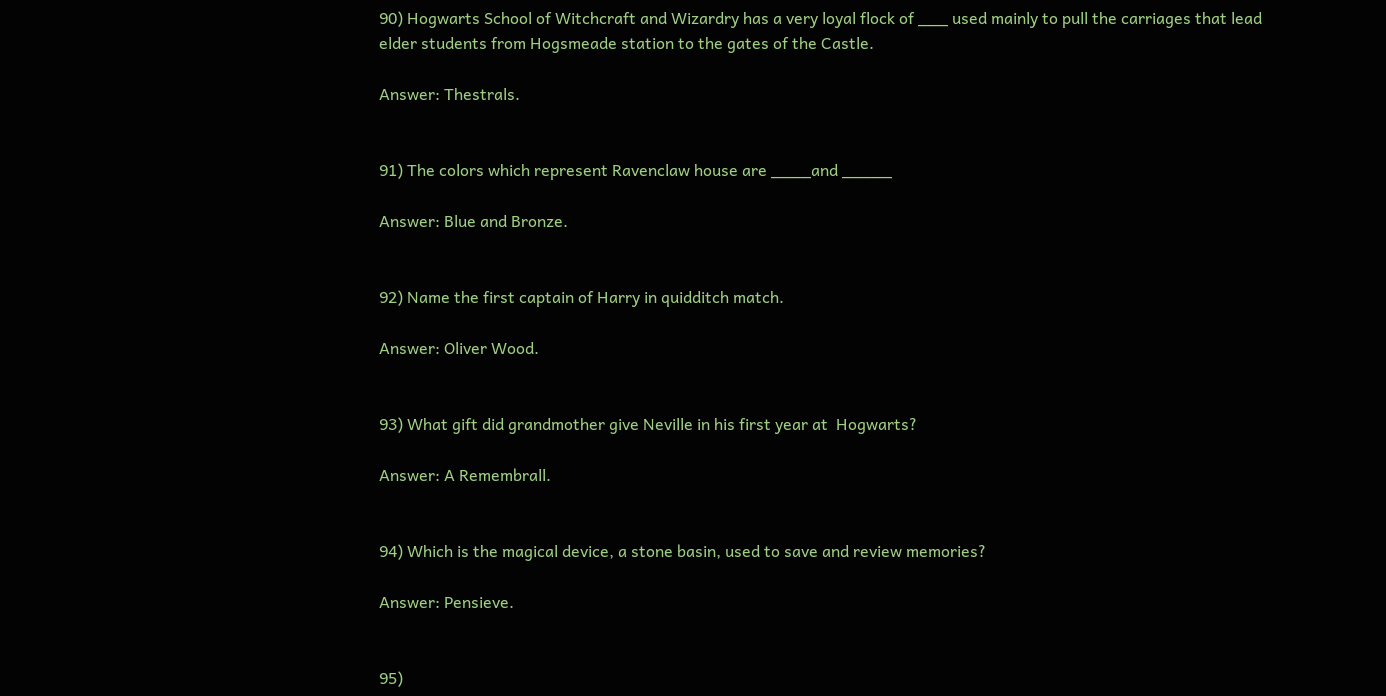90) Hogwarts School of Witchcraft and Wizardry has a very loyal flock of ___ used mainly to pull the carriages that lead elder students from Hogsmeade station to the gates of the Castle.

Answer: Thestrals.


91) The colors which represent Ravenclaw house are ____and _____

Answer: Blue and Bronze.


92) Name the first captain of Harry in quidditch match.

Answer: Oliver Wood.


93) What gift did grandmother give Neville in his first year at  Hogwarts?

Answer: A Remembrall.


94) Which is the magical device, a stone basin, used to save and review memories?

Answer: Pensieve.


95)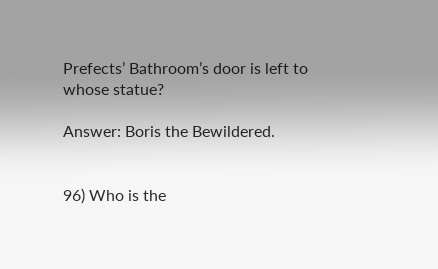Prefects’ Bathroom’s door is left to whose statue?

Answer: Boris the Bewildered.


96) Who is the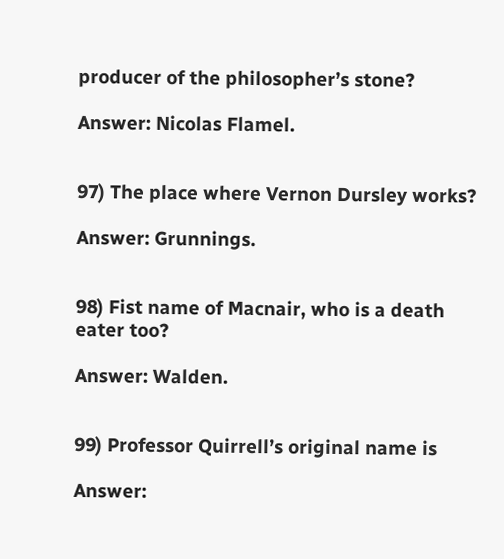producer of the philosopher’s stone?

Answer: Nicolas Flamel.


97) The place where Vernon Dursley works?

Answer: Grunnings.


98) Fist name of Macnair, who is a death eater too?

Answer: Walden.


99) Professor Quirrell’s original name is

Answer: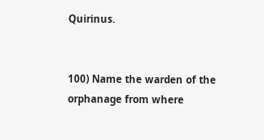Quirinus.


100) Name the warden of the orphanage from where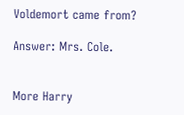Voldemort came from?

Answer: Mrs. Cole.


More Harry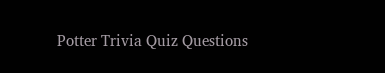Potter Trivia Quiz Questions